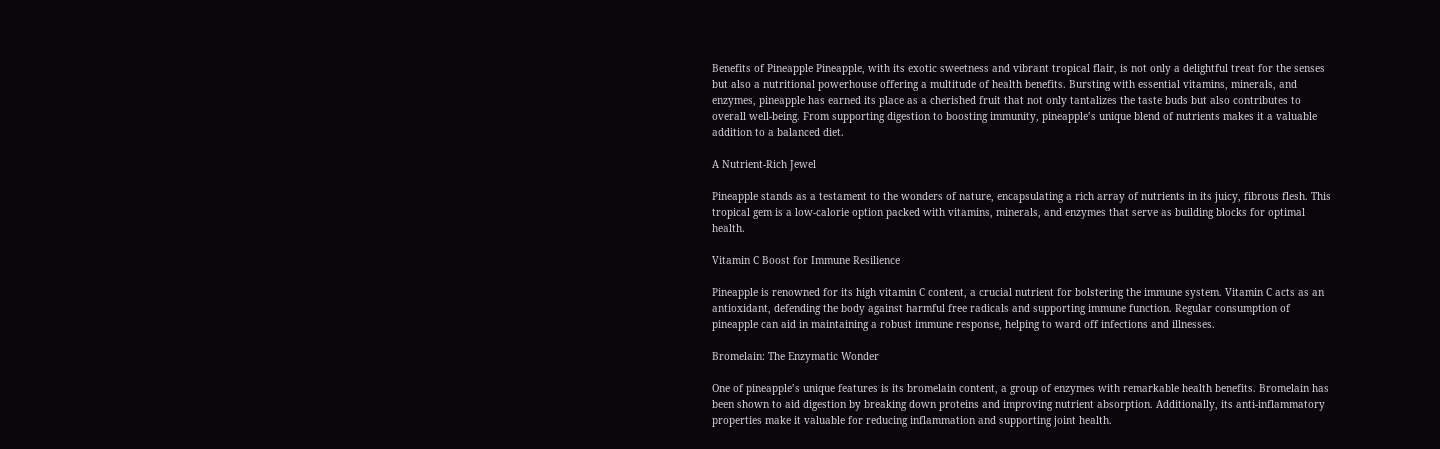Benefits of Pineapple Pineapple, with its exotic sweetness and vibrant tropical flair, is not only a delightful treat for the senses but also a nutritional powerhouse offering a multitude of health benefits. Bursting with essential vitamins, minerals, and enzymes, pineapple has earned its place as a cherished fruit that not only tantalizes the taste buds but also contributes to overall well-being. From supporting digestion to boosting immunity, pineapple’s unique blend of nutrients makes it a valuable addition to a balanced diet.

A Nutrient-Rich Jewel

Pineapple stands as a testament to the wonders of nature, encapsulating a rich array of nutrients in its juicy, fibrous flesh. This tropical gem is a low-calorie option packed with vitamins, minerals, and enzymes that serve as building blocks for optimal health.

Vitamin C Boost for Immune Resilience

Pineapple is renowned for its high vitamin C content, a crucial nutrient for bolstering the immune system. Vitamin C acts as an antioxidant, defending the body against harmful free radicals and supporting immune function. Regular consumption of pineapple can aid in maintaining a robust immune response, helping to ward off infections and illnesses.

Bromelain: The Enzymatic Wonder

One of pineapple’s unique features is its bromelain content, a group of enzymes with remarkable health benefits. Bromelain has been shown to aid digestion by breaking down proteins and improving nutrient absorption. Additionally, its anti-inflammatory properties make it valuable for reducing inflammation and supporting joint health.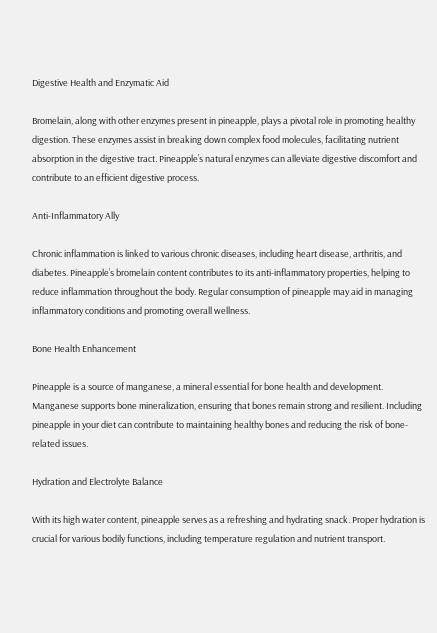Digestive Health and Enzymatic Aid

Bromelain, along with other enzymes present in pineapple, plays a pivotal role in promoting healthy digestion. These enzymes assist in breaking down complex food molecules, facilitating nutrient absorption in the digestive tract. Pineapple’s natural enzymes can alleviate digestive discomfort and contribute to an efficient digestive process.

Anti-Inflammatory Ally

Chronic inflammation is linked to various chronic diseases, including heart disease, arthritis, and diabetes. Pineapple’s bromelain content contributes to its anti-inflammatory properties, helping to reduce inflammation throughout the body. Regular consumption of pineapple may aid in managing inflammatory conditions and promoting overall wellness.

Bone Health Enhancement

Pineapple is a source of manganese, a mineral essential for bone health and development. Manganese supports bone mineralization, ensuring that bones remain strong and resilient. Including pineapple in your diet can contribute to maintaining healthy bones and reducing the risk of bone-related issues.

Hydration and Electrolyte Balance

With its high water content, pineapple serves as a refreshing and hydrating snack. Proper hydration is crucial for various bodily functions, including temperature regulation and nutrient transport.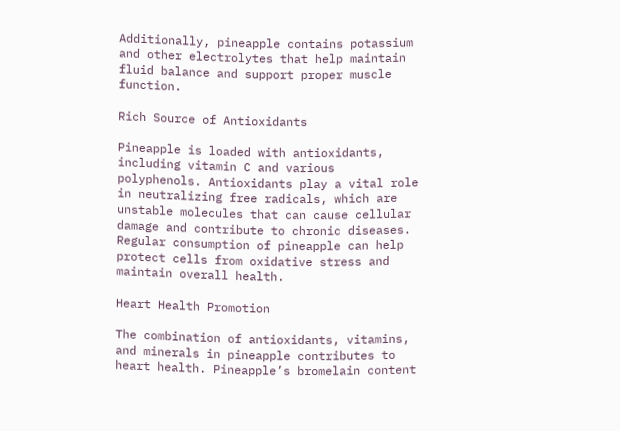Additionally, pineapple contains potassium and other electrolytes that help maintain fluid balance and support proper muscle function.

Rich Source of Antioxidants

Pineapple is loaded with antioxidants, including vitamin C and various polyphenols. Antioxidants play a vital role in neutralizing free radicals, which are unstable molecules that can cause cellular damage and contribute to chronic diseases. Regular consumption of pineapple can help protect cells from oxidative stress and maintain overall health.

Heart Health Promotion

The combination of antioxidants, vitamins, and minerals in pineapple contributes to heart health. Pineapple’s bromelain content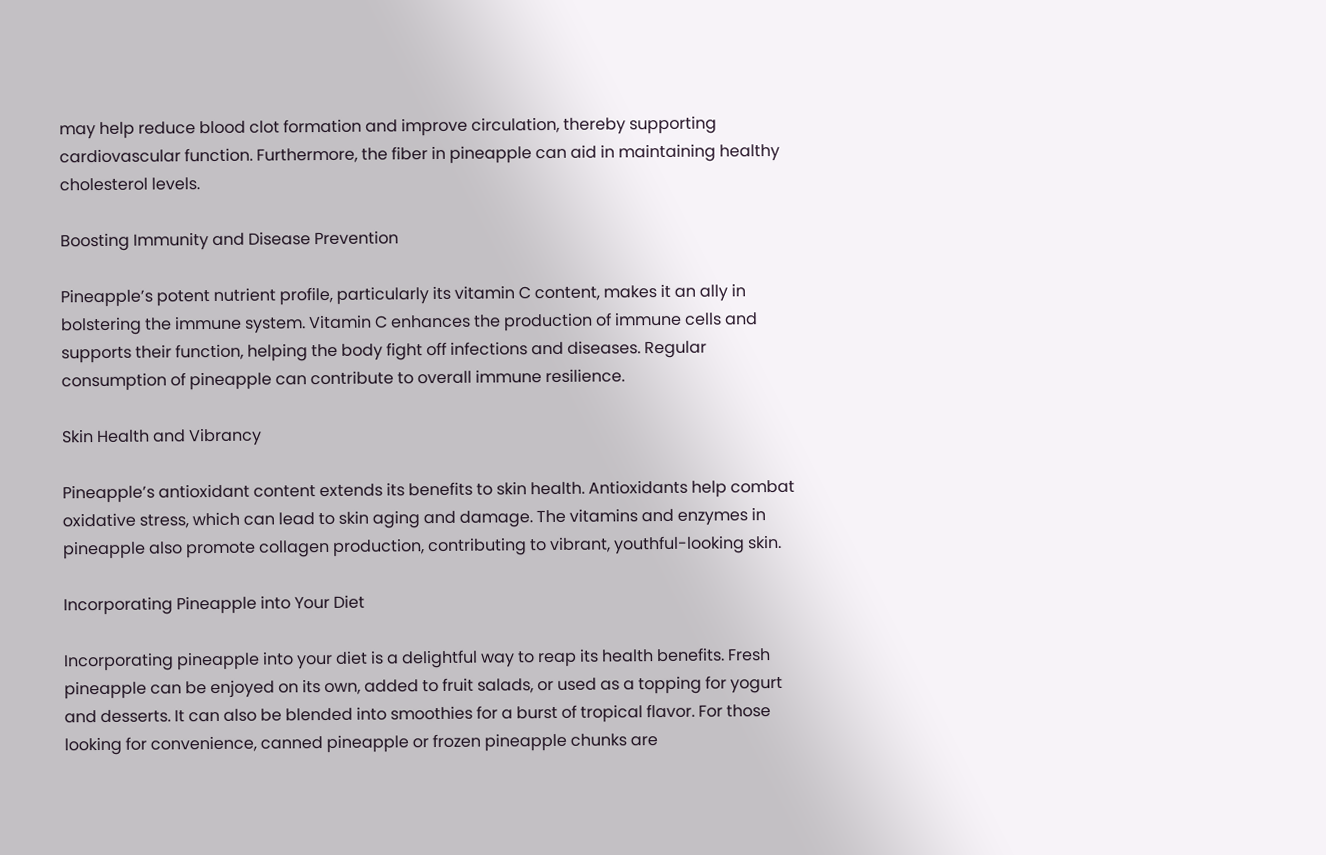may help reduce blood clot formation and improve circulation, thereby supporting cardiovascular function. Furthermore, the fiber in pineapple can aid in maintaining healthy cholesterol levels.

Boosting Immunity and Disease Prevention

Pineapple’s potent nutrient profile, particularly its vitamin C content, makes it an ally in bolstering the immune system. Vitamin C enhances the production of immune cells and supports their function, helping the body fight off infections and diseases. Regular consumption of pineapple can contribute to overall immune resilience.

Skin Health and Vibrancy

Pineapple’s antioxidant content extends its benefits to skin health. Antioxidants help combat oxidative stress, which can lead to skin aging and damage. The vitamins and enzymes in pineapple also promote collagen production, contributing to vibrant, youthful-looking skin.

Incorporating Pineapple into Your Diet

Incorporating pineapple into your diet is a delightful way to reap its health benefits. Fresh pineapple can be enjoyed on its own, added to fruit salads, or used as a topping for yogurt and desserts. It can also be blended into smoothies for a burst of tropical flavor. For those looking for convenience, canned pineapple or frozen pineapple chunks are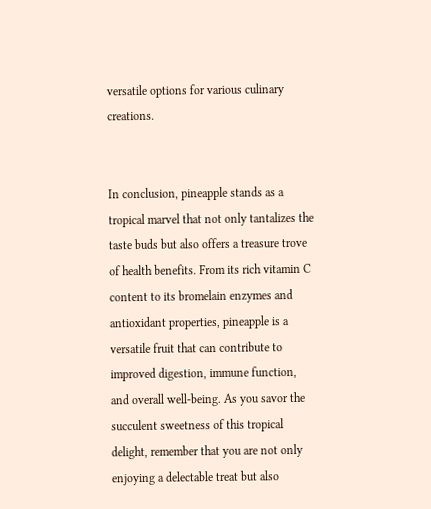versatile options for various culinary creations.


In conclusion, pineapple stands as a tropical marvel that not only tantalizes the taste buds but also offers a treasure trove of health benefits. From its rich vitamin C content to its bromelain enzymes and antioxidant properties, pineapple is a versatile fruit that can contribute to improved digestion, immune function, and overall well-being. As you savor the succulent sweetness of this tropical delight, remember that you are not only enjoying a delectable treat but also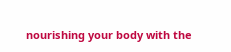nourishing your body with the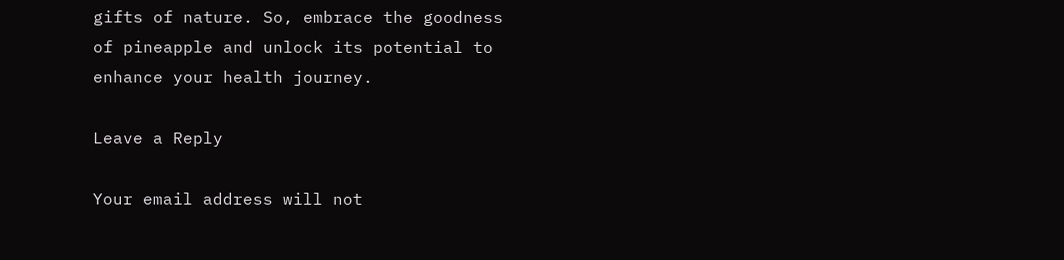gifts of nature. So, embrace the goodness of pineapple and unlock its potential to enhance your health journey.

Leave a Reply

Your email address will not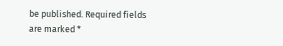be published. Required fields are marked *